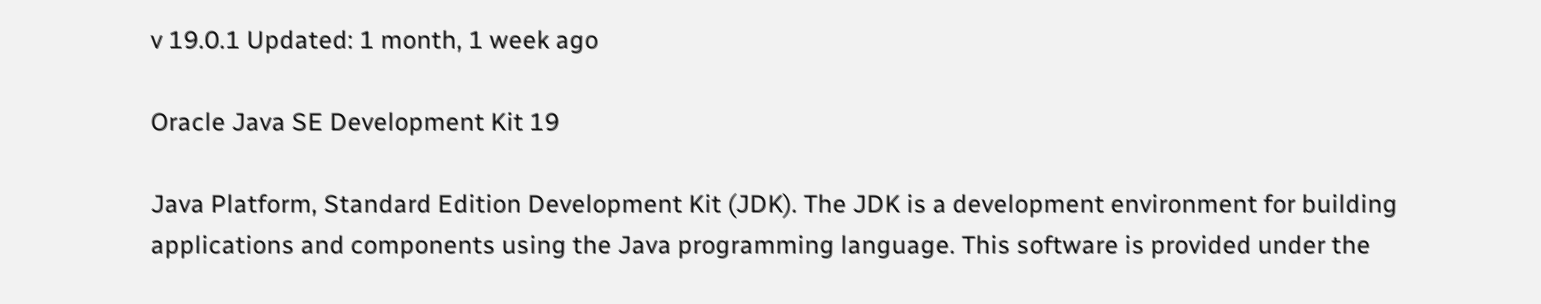v 19.0.1 Updated: 1 month, 1 week ago

Oracle Java SE Development Kit 19

Java Platform, Standard Edition Development Kit (JDK). The JDK is a development environment for building applications and components using the Java programming language. This software is provided under the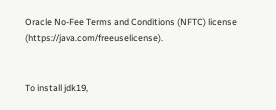Oracle No-Fee Terms and Conditions (NFTC) license (https://java.com/freeuselicense).


To install jdk19,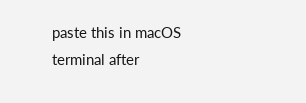paste this in macOS terminal after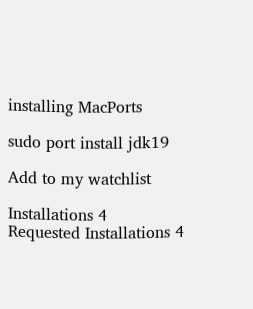installing MacPorts

sudo port install jdk19

Add to my watchlist

Installations 4
Requested Installations 4